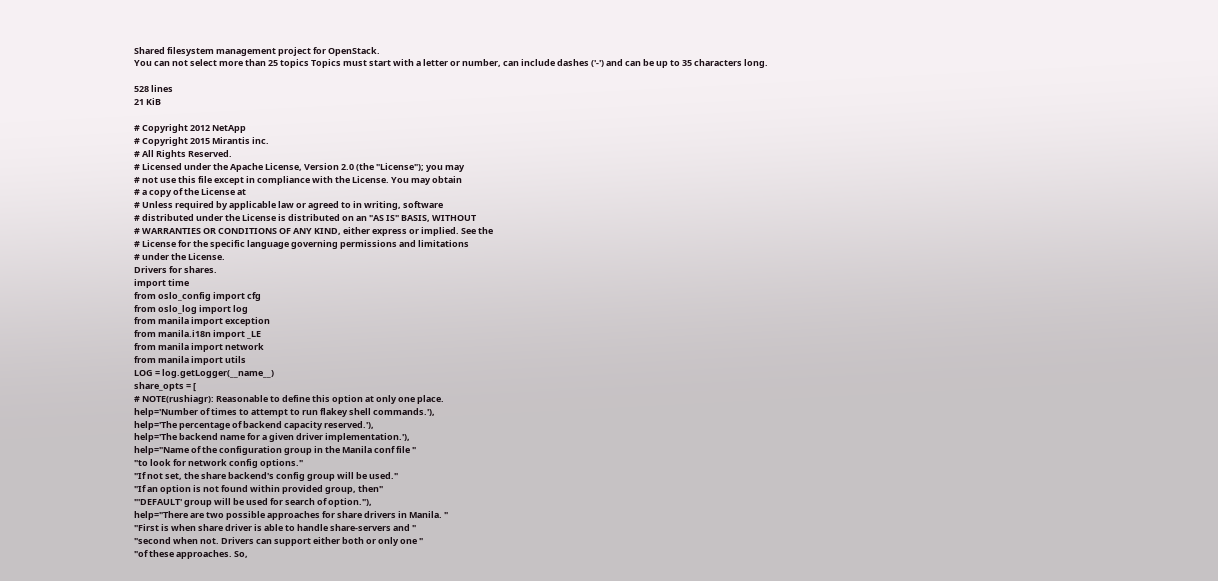Shared filesystem management project for OpenStack.
You can not select more than 25 topics Topics must start with a letter or number, can include dashes ('-') and can be up to 35 characters long.

528 lines
21 KiB

# Copyright 2012 NetApp
# Copyright 2015 Mirantis inc.
# All Rights Reserved.
# Licensed under the Apache License, Version 2.0 (the "License"); you may
# not use this file except in compliance with the License. You may obtain
# a copy of the License at
# Unless required by applicable law or agreed to in writing, software
# distributed under the License is distributed on an "AS IS" BASIS, WITHOUT
# WARRANTIES OR CONDITIONS OF ANY KIND, either express or implied. See the
# License for the specific language governing permissions and limitations
# under the License.
Drivers for shares.
import time
from oslo_config import cfg
from oslo_log import log
from manila import exception
from manila.i18n import _LE
from manila import network
from manila import utils
LOG = log.getLogger(__name__)
share_opts = [
# NOTE(rushiagr): Reasonable to define this option at only one place.
help='Number of times to attempt to run flakey shell commands.'),
help='The percentage of backend capacity reserved.'),
help='The backend name for a given driver implementation.'),
help="Name of the configuration group in the Manila conf file "
"to look for network config options."
"If not set, the share backend's config group will be used."
"If an option is not found within provided group, then"
"'DEFAULT' group will be used for search of option."),
help="There are two possible approaches for share drivers in Manila. "
"First is when share driver is able to handle share-servers and "
"second when not. Drivers can support either both or only one "
"of these approaches. So,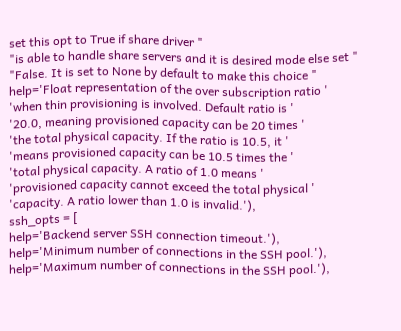set this opt to True if share driver "
"is able to handle share servers and it is desired mode else set "
"False. It is set to None by default to make this choice "
help='Float representation of the over subscription ratio '
'when thin provisioning is involved. Default ratio is '
'20.0, meaning provisioned capacity can be 20 times '
'the total physical capacity. If the ratio is 10.5, it '
'means provisioned capacity can be 10.5 times the '
'total physical capacity. A ratio of 1.0 means '
'provisioned capacity cannot exceed the total physical '
'capacity. A ratio lower than 1.0 is invalid.'),
ssh_opts = [
help='Backend server SSH connection timeout.'),
help='Minimum number of connections in the SSH pool.'),
help='Maximum number of connections in the SSH pool.'),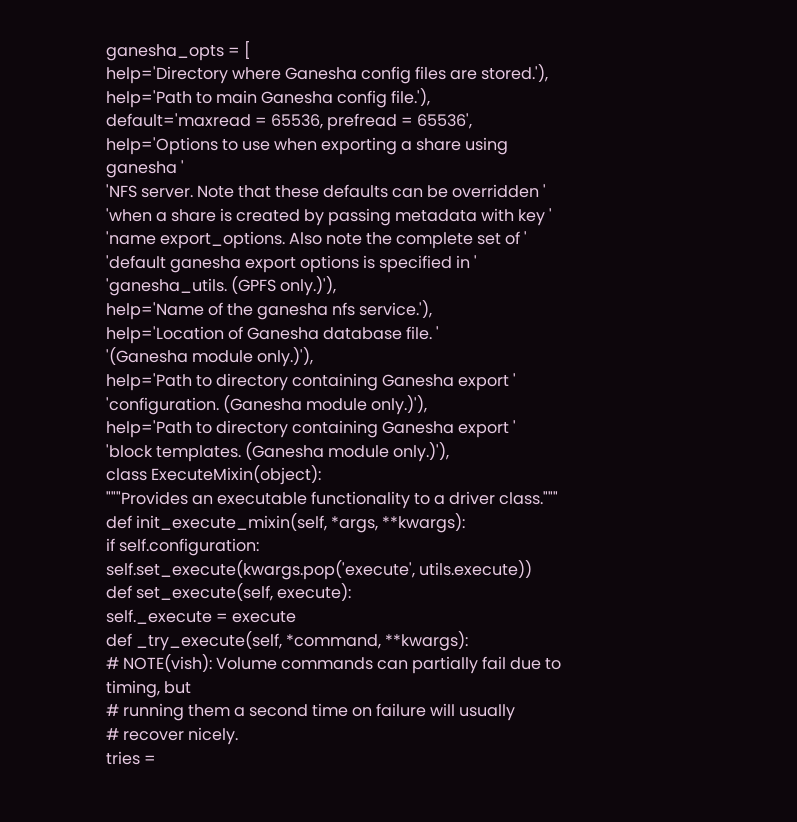ganesha_opts = [
help='Directory where Ganesha config files are stored.'),
help='Path to main Ganesha config file.'),
default='maxread = 65536, prefread = 65536',
help='Options to use when exporting a share using ganesha '
'NFS server. Note that these defaults can be overridden '
'when a share is created by passing metadata with key '
'name export_options. Also note the complete set of '
'default ganesha export options is specified in '
'ganesha_utils. (GPFS only.)'),
help='Name of the ganesha nfs service.'),
help='Location of Ganesha database file. '
'(Ganesha module only.)'),
help='Path to directory containing Ganesha export '
'configuration. (Ganesha module only.)'),
help='Path to directory containing Ganesha export '
'block templates. (Ganesha module only.)'),
class ExecuteMixin(object):
"""Provides an executable functionality to a driver class."""
def init_execute_mixin(self, *args, **kwargs):
if self.configuration:
self.set_execute(kwargs.pop('execute', utils.execute))
def set_execute(self, execute):
self._execute = execute
def _try_execute(self, *command, **kwargs):
# NOTE(vish): Volume commands can partially fail due to timing, but
# running them a second time on failure will usually
# recover nicely.
tries =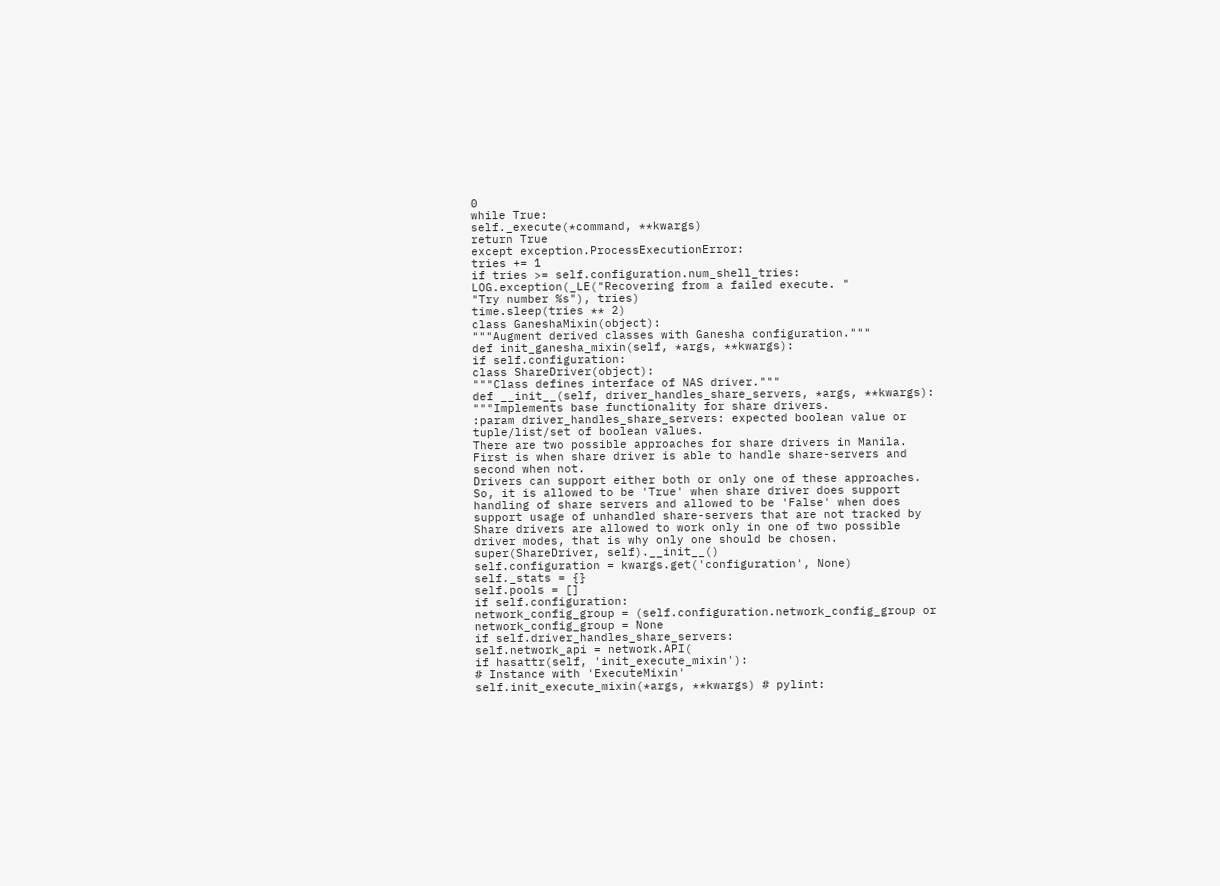0
while True:
self._execute(*command, **kwargs)
return True
except exception.ProcessExecutionError:
tries += 1
if tries >= self.configuration.num_shell_tries:
LOG.exception(_LE("Recovering from a failed execute. "
"Try number %s"), tries)
time.sleep(tries ** 2)
class GaneshaMixin(object):
"""Augment derived classes with Ganesha configuration."""
def init_ganesha_mixin(self, *args, **kwargs):
if self.configuration:
class ShareDriver(object):
"""Class defines interface of NAS driver."""
def __init__(self, driver_handles_share_servers, *args, **kwargs):
"""Implements base functionality for share drivers.
:param driver_handles_share_servers: expected boolean value or
tuple/list/set of boolean values.
There are two possible approaches for share drivers in Manila.
First is when share driver is able to handle share-servers and
second when not.
Drivers can support either both or only one of these approaches.
So, it is allowed to be 'True' when share driver does support
handling of share servers and allowed to be 'False' when does
support usage of unhandled share-servers that are not tracked by
Share drivers are allowed to work only in one of two possible
driver modes, that is why only one should be chosen.
super(ShareDriver, self).__init__()
self.configuration = kwargs.get('configuration', None)
self._stats = {}
self.pools = []
if self.configuration:
network_config_group = (self.configuration.network_config_group or
network_config_group = None
if self.driver_handles_share_servers:
self.network_api = network.API(
if hasattr(self, 'init_execute_mixin'):
# Instance with 'ExecuteMixin'
self.init_execute_mixin(*args, **kwargs) # pylint: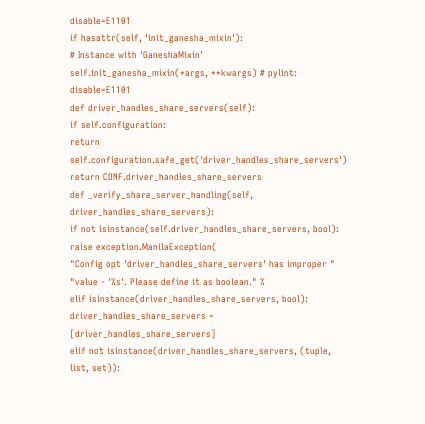disable=E1101
if hasattr(self, 'init_ganesha_mixin'):
# Instance with 'GaneshaMixin'
self.init_ganesha_mixin(*args, **kwargs) # pylint: disable=E1101
def driver_handles_share_servers(self):
if self.configuration:
return self.configuration.safe_get('driver_handles_share_servers')
return CONF.driver_handles_share_servers
def _verify_share_server_handling(self, driver_handles_share_servers):
if not isinstance(self.driver_handles_share_servers, bool):
raise exception.ManilaException(
"Config opt 'driver_handles_share_servers' has improper "
"value - '%s'. Please define it as boolean." %
elif isinstance(driver_handles_share_servers, bool):
driver_handles_share_servers = [driver_handles_share_servers]
elif not isinstance(driver_handles_share_servers, (tuple, list, set)):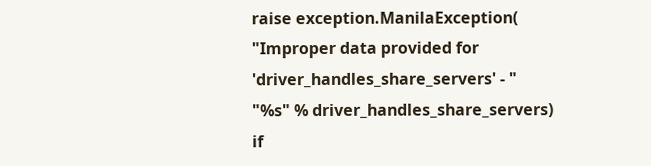raise exception.ManilaException(
"Improper data provided for 'driver_handles_share_servers' - "
"%s" % driver_handles_share_servers)
if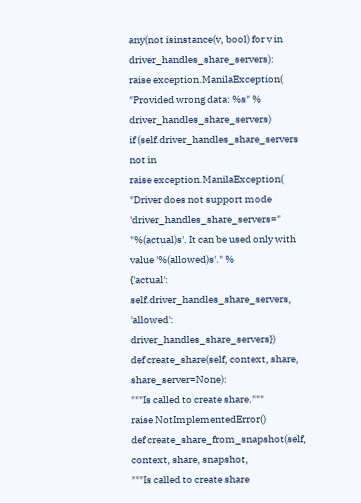any(not isinstance(v, bool) for v in driver_handles_share_servers):
raise exception.ManilaException(
"Provided wrong data: %s" % driver_handles_share_servers)
if (self.driver_handles_share_servers not in
raise exception.ManilaException(
"Driver does not support mode 'driver_handles_share_servers="
"%(actual)s'. It can be used only with value '%(allowed)s'." %
{'actual': self.driver_handles_share_servers,
'allowed': driver_handles_share_servers})
def create_share(self, context, share, share_server=None):
"""Is called to create share."""
raise NotImplementedError()
def create_share_from_snapshot(self, context, share, snapshot,
"""Is called to create share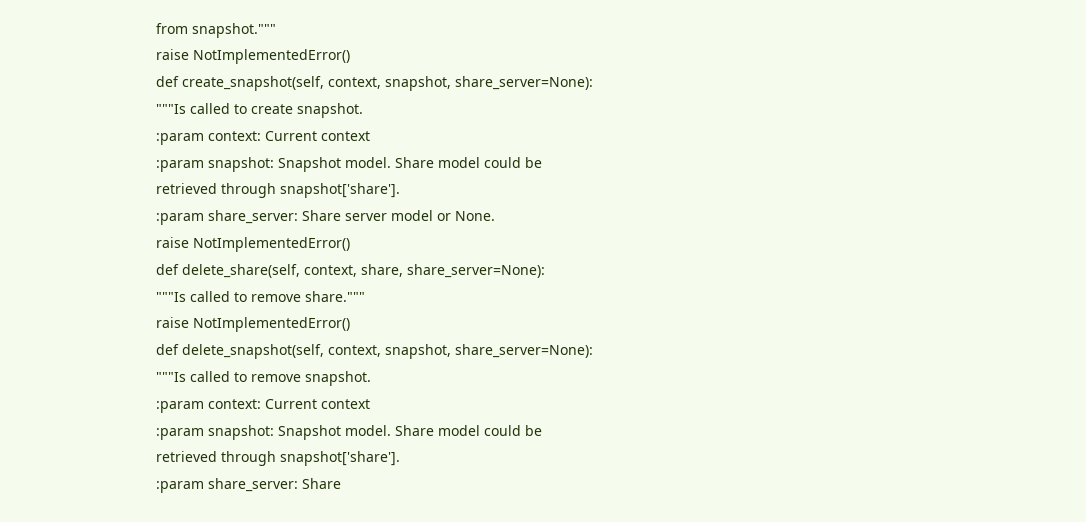from snapshot."""
raise NotImplementedError()
def create_snapshot(self, context, snapshot, share_server=None):
"""Is called to create snapshot.
:param context: Current context
:param snapshot: Snapshot model. Share model could be
retrieved through snapshot['share'].
:param share_server: Share server model or None.
raise NotImplementedError()
def delete_share(self, context, share, share_server=None):
"""Is called to remove share."""
raise NotImplementedError()
def delete_snapshot(self, context, snapshot, share_server=None):
"""Is called to remove snapshot.
:param context: Current context
:param snapshot: Snapshot model. Share model could be
retrieved through snapshot['share'].
:param share_server: Share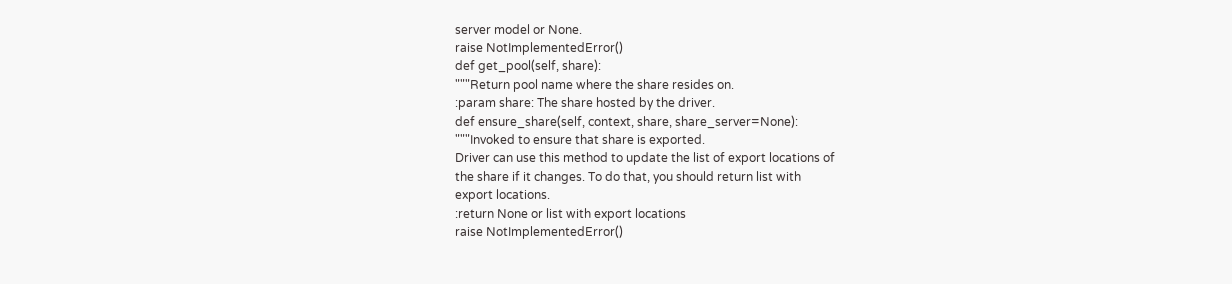server model or None.
raise NotImplementedError()
def get_pool(self, share):
"""Return pool name where the share resides on.
:param share: The share hosted by the driver.
def ensure_share(self, context, share, share_server=None):
"""Invoked to ensure that share is exported.
Driver can use this method to update the list of export locations of
the share if it changes. To do that, you should return list with
export locations.
:return None or list with export locations
raise NotImplementedError()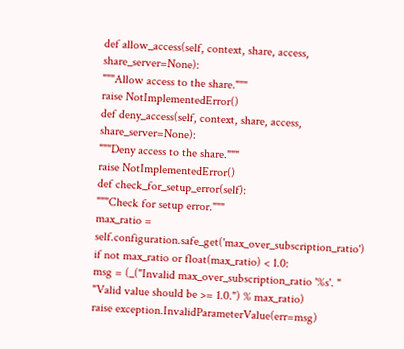def allow_access(self, context, share, access, share_server=None):
"""Allow access to the share."""
raise NotImplementedError()
def deny_access(self, context, share, access, share_server=None):
"""Deny access to the share."""
raise NotImplementedError()
def check_for_setup_error(self):
"""Check for setup error."""
max_ratio = self.configuration.safe_get('max_over_subscription_ratio')
if not max_ratio or float(max_ratio) < 1.0:
msg = (_("Invalid max_over_subscription_ratio '%s'. "
"Valid value should be >= 1.0.") % max_ratio)
raise exception.InvalidParameterValue(err=msg)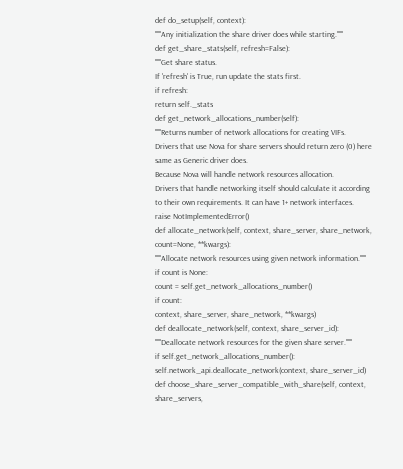def do_setup(self, context):
"""Any initialization the share driver does while starting."""
def get_share_stats(self, refresh=False):
"""Get share status.
If 'refresh' is True, run update the stats first.
if refresh:
return self._stats
def get_network_allocations_number(self):
"""Returns number of network allocations for creating VIFs.
Drivers that use Nova for share servers should return zero (0) here
same as Generic driver does.
Because Nova will handle network resources allocation.
Drivers that handle networking itself should calculate it according
to their own requirements. It can have 1+ network interfaces.
raise NotImplementedError()
def allocate_network(self, context, share_server, share_network,
count=None, **kwargs):
"""Allocate network resources using given network information."""
if count is None:
count = self.get_network_allocations_number()
if count:
context, share_server, share_network, **kwargs)
def deallocate_network(self, context, share_server_id):
"""Deallocate network resources for the given share server."""
if self.get_network_allocations_number():
self.network_api.deallocate_network(context, share_server_id)
def choose_share_server_compatible_with_share(self, context, share_servers,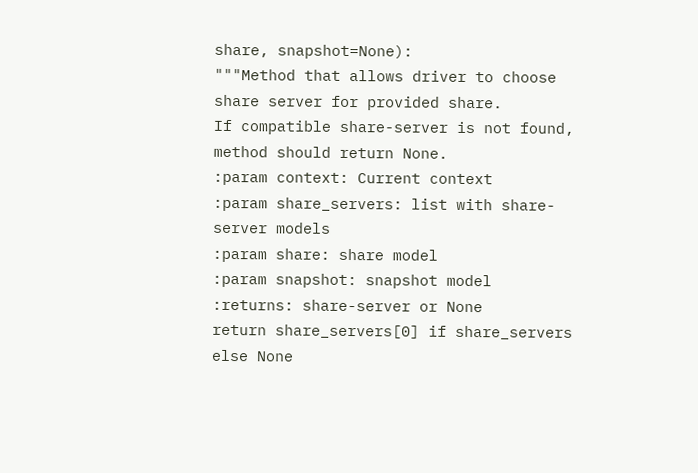share, snapshot=None):
"""Method that allows driver to choose share server for provided share.
If compatible share-server is not found, method should return None.
:param context: Current context
:param share_servers: list with share-server models
:param share: share model
:param snapshot: snapshot model
:returns: share-server or None
return share_servers[0] if share_servers else None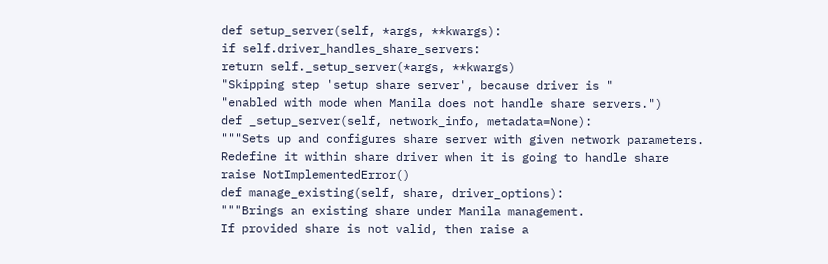def setup_server(self, *args, **kwargs):
if self.driver_handles_share_servers:
return self._setup_server(*args, **kwargs)
"Skipping step 'setup share server', because driver is "
"enabled with mode when Manila does not handle share servers.")
def _setup_server(self, network_info, metadata=None):
"""Sets up and configures share server with given network parameters.
Redefine it within share driver when it is going to handle share
raise NotImplementedError()
def manage_existing(self, share, driver_options):
"""Brings an existing share under Manila management.
If provided share is not valid, then raise a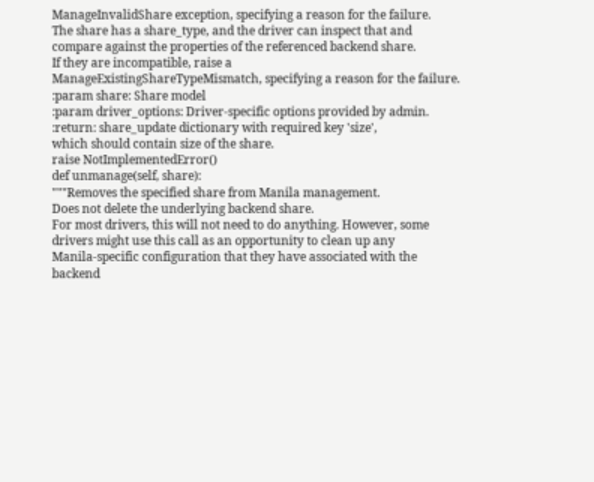ManageInvalidShare exception, specifying a reason for the failure.
The share has a share_type, and the driver can inspect that and
compare against the properties of the referenced backend share.
If they are incompatible, raise a
ManageExistingShareTypeMismatch, specifying a reason for the failure.
:param share: Share model
:param driver_options: Driver-specific options provided by admin.
:return: share_update dictionary with required key 'size',
which should contain size of the share.
raise NotImplementedError()
def unmanage(self, share):
"""Removes the specified share from Manila management.
Does not delete the underlying backend share.
For most drivers, this will not need to do anything. However, some
drivers might use this call as an opportunity to clean up any
Manila-specific configuration that they have associated with the
backend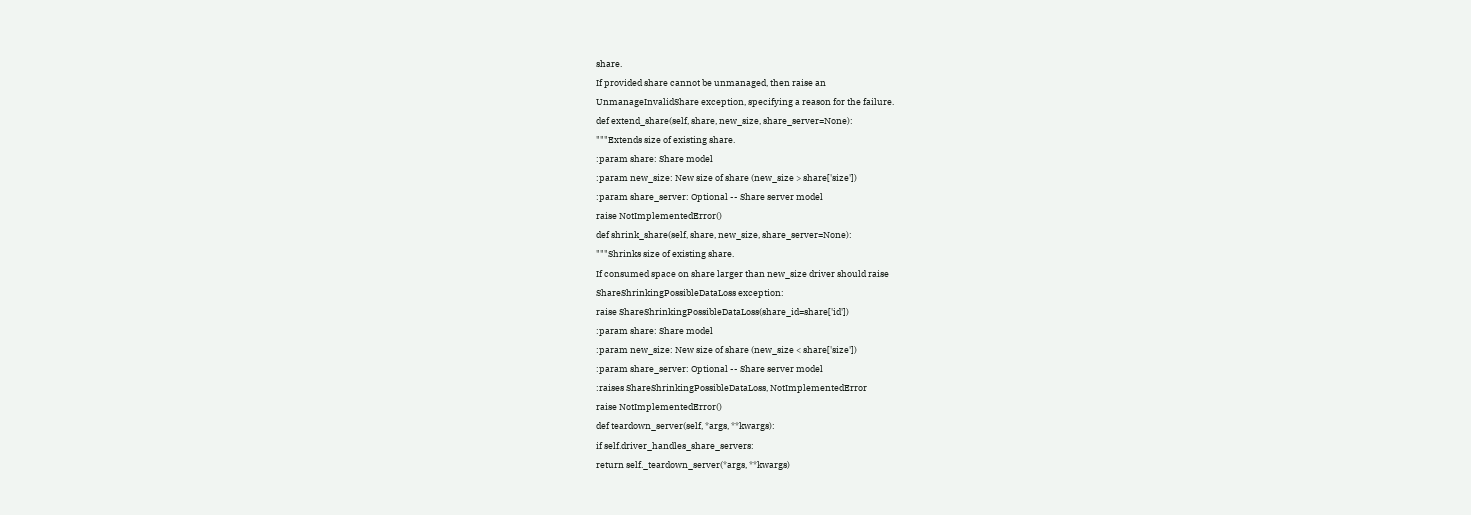share.
If provided share cannot be unmanaged, then raise an
UnmanageInvalidShare exception, specifying a reason for the failure.
def extend_share(self, share, new_size, share_server=None):
"""Extends size of existing share.
:param share: Share model
:param new_size: New size of share (new_size > share['size'])
:param share_server: Optional -- Share server model
raise NotImplementedError()
def shrink_share(self, share, new_size, share_server=None):
"""Shrinks size of existing share.
If consumed space on share larger than new_size driver should raise
ShareShrinkingPossibleDataLoss exception:
raise ShareShrinkingPossibleDataLoss(share_id=share['id'])
:param share: Share model
:param new_size: New size of share (new_size < share['size'])
:param share_server: Optional -- Share server model
:raises ShareShrinkingPossibleDataLoss, NotImplementedError
raise NotImplementedError()
def teardown_server(self, *args, **kwargs):
if self.driver_handles_share_servers:
return self._teardown_server(*args, **kwargs)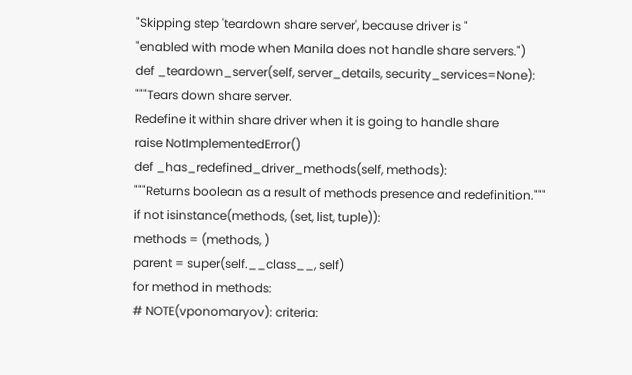"Skipping step 'teardown share server', because driver is "
"enabled with mode when Manila does not handle share servers.")
def _teardown_server(self, server_details, security_services=None):
"""Tears down share server.
Redefine it within share driver when it is going to handle share
raise NotImplementedError()
def _has_redefined_driver_methods(self, methods):
"""Returns boolean as a result of methods presence and redefinition."""
if not isinstance(methods, (set, list, tuple)):
methods = (methods, )
parent = super(self.__class__, self)
for method in methods:
# NOTE(vponomaryov): criteria: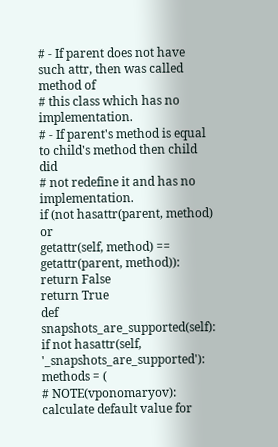# - If parent does not have such attr, then was called method of
# this class which has no implementation.
# - If parent's method is equal to child's method then child did
# not redefine it and has no implementation.
if (not hasattr(parent, method) or
getattr(self, method) == getattr(parent, method)):
return False
return True
def snapshots_are_supported(self):
if not hasattr(self, '_snapshots_are_supported'):
methods = (
# NOTE(vponomaryov): calculate default value for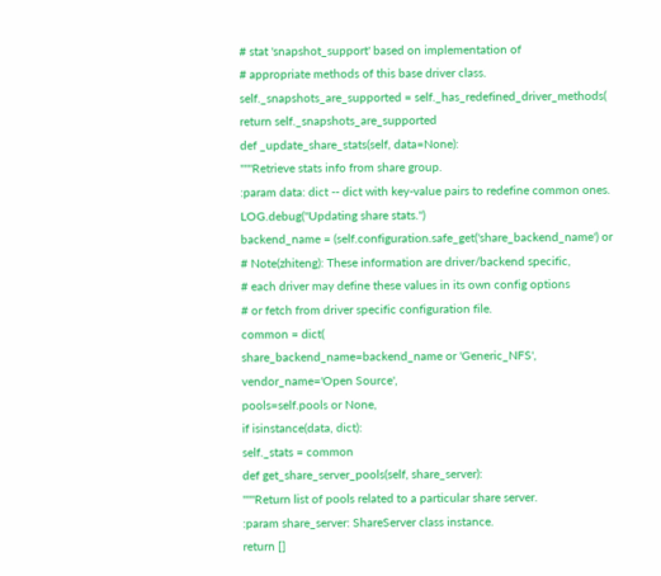# stat 'snapshot_support' based on implementation of
# appropriate methods of this base driver class.
self._snapshots_are_supported = self._has_redefined_driver_methods(
return self._snapshots_are_supported
def _update_share_stats(self, data=None):
"""Retrieve stats info from share group.
:param data: dict -- dict with key-value pairs to redefine common ones.
LOG.debug("Updating share stats.")
backend_name = (self.configuration.safe_get('share_backend_name') or
# Note(zhiteng): These information are driver/backend specific,
# each driver may define these values in its own config options
# or fetch from driver specific configuration file.
common = dict(
share_backend_name=backend_name or 'Generic_NFS',
vendor_name='Open Source',
pools=self.pools or None,
if isinstance(data, dict):
self._stats = common
def get_share_server_pools(self, share_server):
"""Return list of pools related to a particular share server.
:param share_server: ShareServer class instance.
return []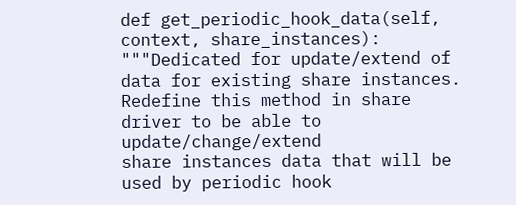def get_periodic_hook_data(self, context, share_instances):
"""Dedicated for update/extend of data for existing share instances.
Redefine this method in share driver to be able to update/change/extend
share instances data that will be used by periodic hook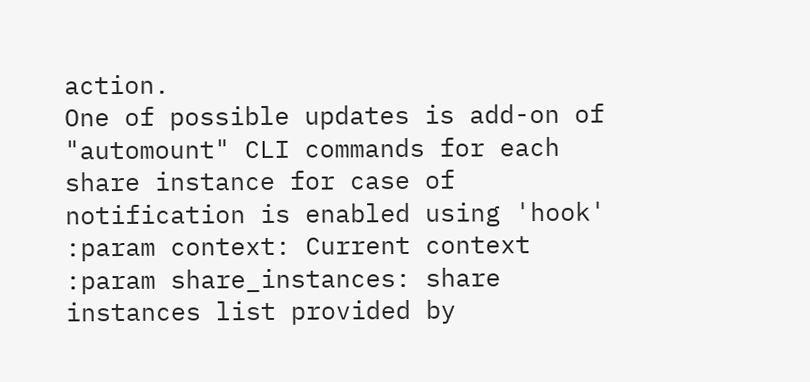action.
One of possible updates is add-on of "automount" CLI commands for each
share instance for case of notification is enabled using 'hook'
:param context: Current context
:param share_instances: share instances list provided by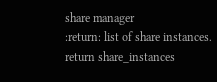share manager
:return: list of share instances.
return share_instances